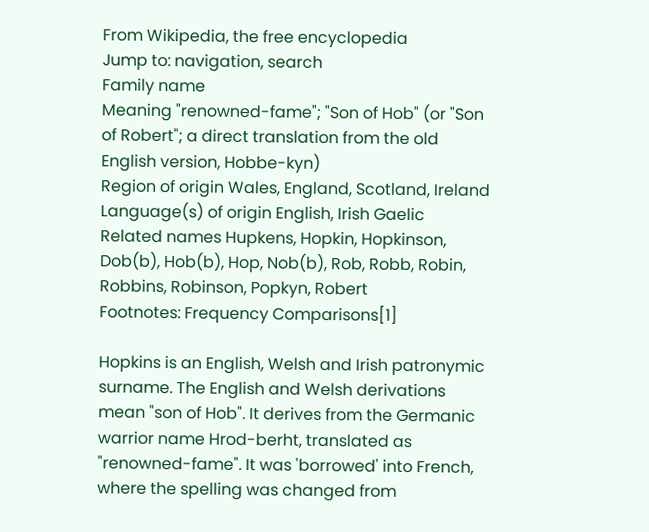From Wikipedia, the free encyclopedia
Jump to: navigation, search
Family name
Meaning "renowned-fame"; "Son of Hob" (or "Son of Robert"; a direct translation from the old English version, Hobbe-kyn)
Region of origin Wales, England, Scotland, Ireland
Language(s) of origin English, Irish Gaelic
Related names Hupkens, Hopkin, Hopkinson, Dob(b), Hob(b), Hop, Nob(b), Rob, Robb, Robin, Robbins, Robinson, Popkyn, Robert
Footnotes: Frequency Comparisons[1]

Hopkins is an English, Welsh and Irish patronymic surname. The English and Welsh derivations mean "son of Hob". It derives from the Germanic warrior name Hrod-berht, translated as "renowned-fame". It was 'borrowed' into French, where the spelling was changed from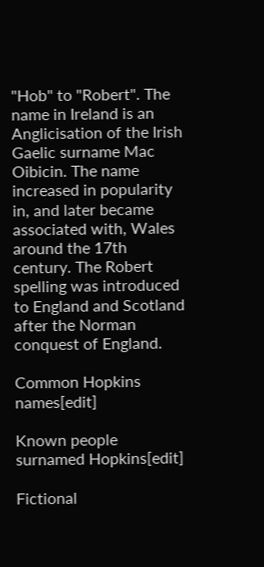"Hob" to "Robert". The name in Ireland is an Anglicisation of the Irish Gaelic surname Mac Oibicin. The name increased in popularity in, and later became associated with, Wales around the 17th century. The Robert spelling was introduced to England and Scotland after the Norman conquest of England.

Common Hopkins names[edit]

Known people surnamed Hopkins[edit]

Fictional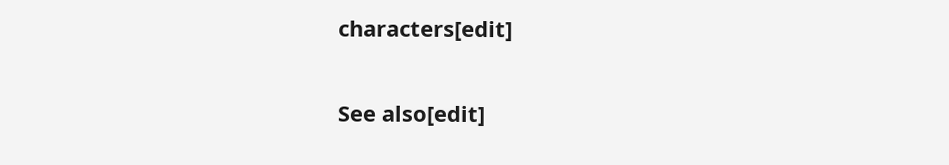characters[edit]


See also[edit]